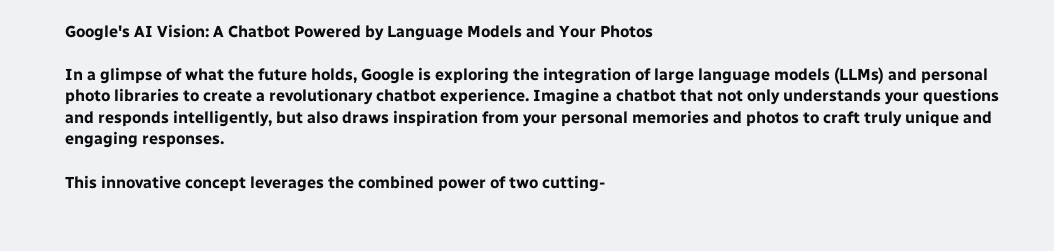Google's AI Vision: A Chatbot Powered by Language Models and Your Photos

In a glimpse of what the future holds, Google is exploring the integration of large language models (LLMs) and personal photo libraries to create a revolutionary chatbot experience. Imagine a chatbot that not only understands your questions and responds intelligently, but also draws inspiration from your personal memories and photos to craft truly unique and engaging responses.

This innovative concept leverages the combined power of two cutting-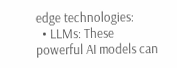edge technologies:
  • LLMs: These powerful AI models can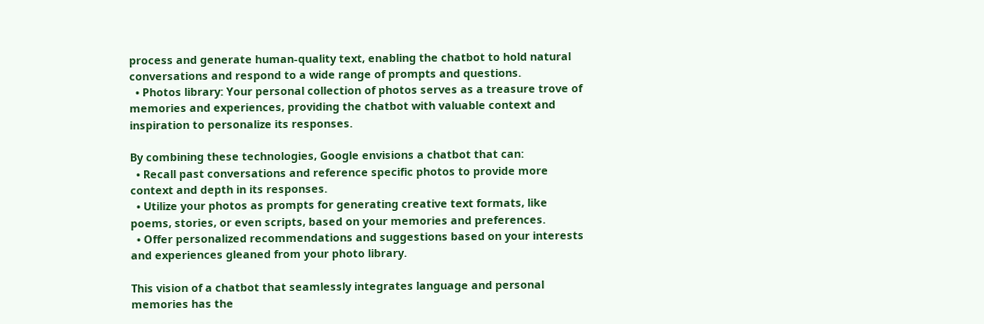process and generate human-quality text, enabling the chatbot to hold natural conversations and respond to a wide range of prompts and questions.
  • Photos library: Your personal collection of photos serves as a treasure trove of memories and experiences, providing the chatbot with valuable context and inspiration to personalize its responses.

By combining these technologies, Google envisions a chatbot that can:
  • Recall past conversations and reference specific photos to provide more context and depth in its responses.
  • Utilize your photos as prompts for generating creative text formats, like poems, stories, or even scripts, based on your memories and preferences.
  • Offer personalized recommendations and suggestions based on your interests and experiences gleaned from your photo library.

This vision of a chatbot that seamlessly integrates language and personal memories has the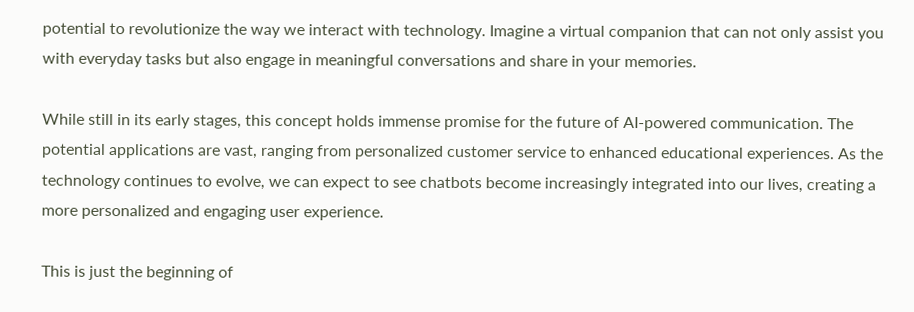potential to revolutionize the way we interact with technology. Imagine a virtual companion that can not only assist you with everyday tasks but also engage in meaningful conversations and share in your memories.

While still in its early stages, this concept holds immense promise for the future of AI-powered communication. The potential applications are vast, ranging from personalized customer service to enhanced educational experiences. As the technology continues to evolve, we can expect to see chatbots become increasingly integrated into our lives, creating a more personalized and engaging user experience.

This is just the beginning of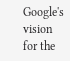Google's vision for the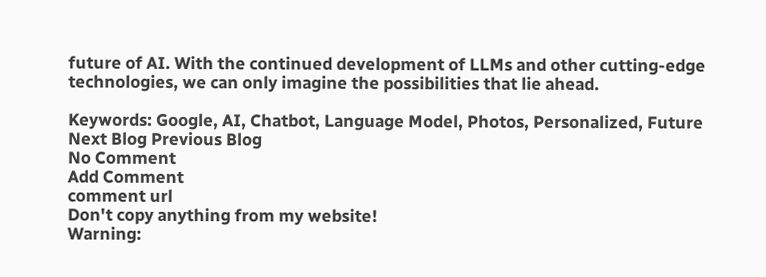future of AI. With the continued development of LLMs and other cutting-edge technologies, we can only imagine the possibilities that lie ahead.

Keywords: Google, AI, Chatbot, Language Model, Photos, Personalized, Future
Next Blog Previous Blog
No Comment
Add Comment
comment url
Don't copy anything from my website!
Warning: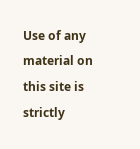Use of any material on this site is strictly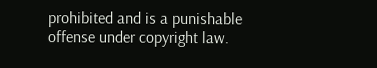prohibited and is a punishable offense under copyright law.